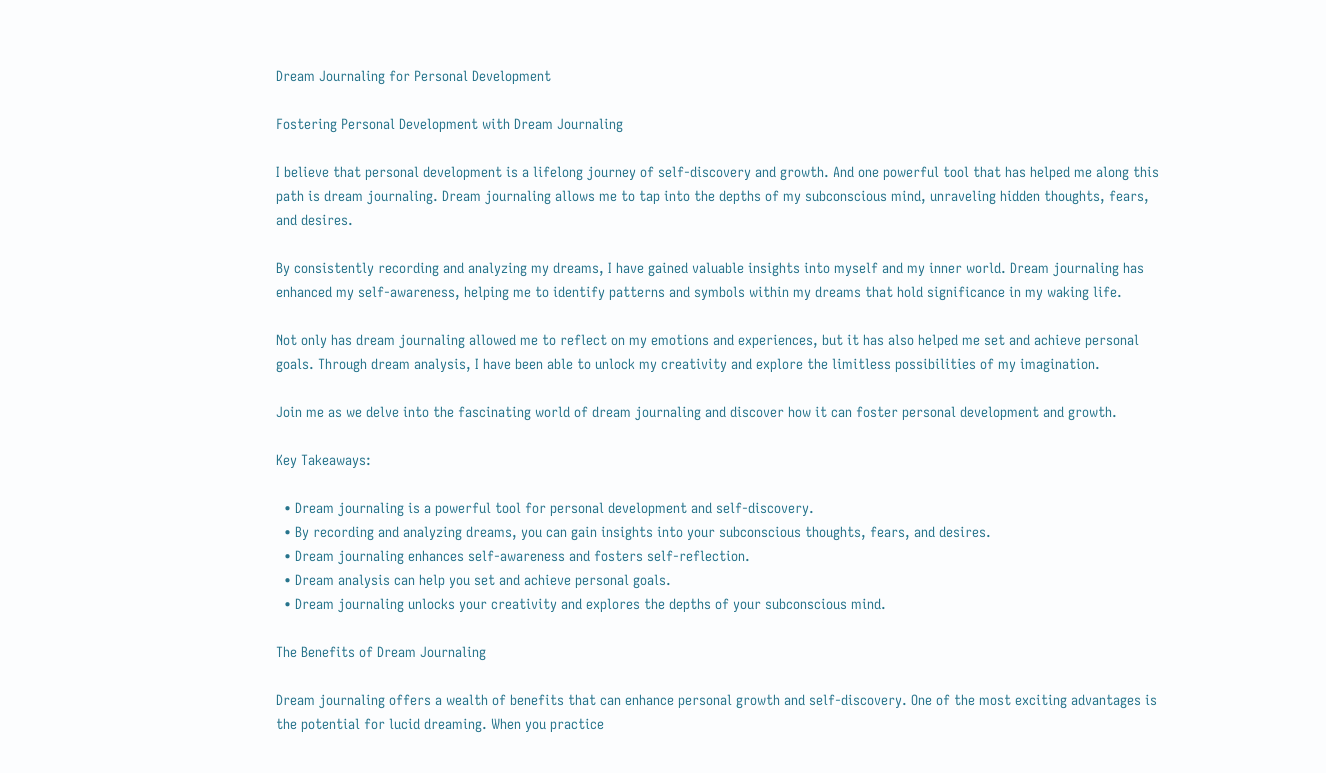Dream Journaling for Personal Development

Fostering Personal Development with Dream Journaling

I believe that personal development is a lifelong journey of self-discovery and growth. And one powerful tool that has helped me along this path is dream journaling. Dream journaling allows me to tap into the depths of my subconscious mind, unraveling hidden thoughts, fears, and desires.

By consistently recording and analyzing my dreams, I have gained valuable insights into myself and my inner world. Dream journaling has enhanced my self-awareness, helping me to identify patterns and symbols within my dreams that hold significance in my waking life.

Not only has dream journaling allowed me to reflect on my emotions and experiences, but it has also helped me set and achieve personal goals. Through dream analysis, I have been able to unlock my creativity and explore the limitless possibilities of my imagination.

Join me as we delve into the fascinating world of dream journaling and discover how it can foster personal development and growth.

Key Takeaways:

  • Dream journaling is a powerful tool for personal development and self-discovery.
  • By recording and analyzing dreams, you can gain insights into your subconscious thoughts, fears, and desires.
  • Dream journaling enhances self-awareness and fosters self-reflection.
  • Dream analysis can help you set and achieve personal goals.
  • Dream journaling unlocks your creativity and explores the depths of your subconscious mind.

The Benefits of Dream Journaling

Dream journaling offers a wealth of benefits that can enhance personal growth and self-discovery. One of the most exciting advantages is the potential for lucid dreaming. When you practice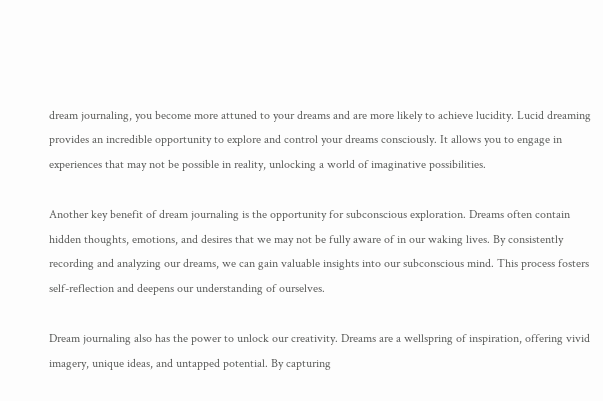dream journaling, you become more attuned to your dreams and are more likely to achieve lucidity. Lucid dreaming provides an incredible opportunity to explore and control your dreams consciously. It allows you to engage in experiences that may not be possible in reality, unlocking a world of imaginative possibilities.

Another key benefit of dream journaling is the opportunity for subconscious exploration. Dreams often contain hidden thoughts, emotions, and desires that we may not be fully aware of in our waking lives. By consistently recording and analyzing our dreams, we can gain valuable insights into our subconscious mind. This process fosters self-reflection and deepens our understanding of ourselves.

Dream journaling also has the power to unlock our creativity. Dreams are a wellspring of inspiration, offering vivid imagery, unique ideas, and untapped potential. By capturing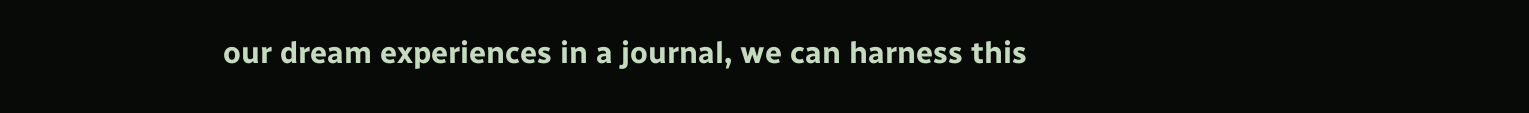our dream experiences in a journal, we can harness this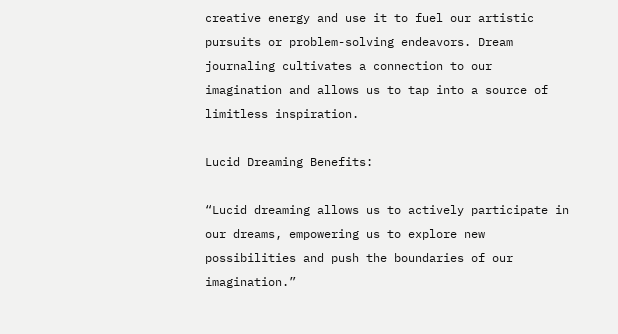creative energy and use it to fuel our artistic pursuits or problem-solving endeavors. Dream journaling cultivates a connection to our imagination and allows us to tap into a source of limitless inspiration.

Lucid Dreaming Benefits:

“Lucid dreaming allows us to actively participate in our dreams, empowering us to explore new possibilities and push the boundaries of our imagination.”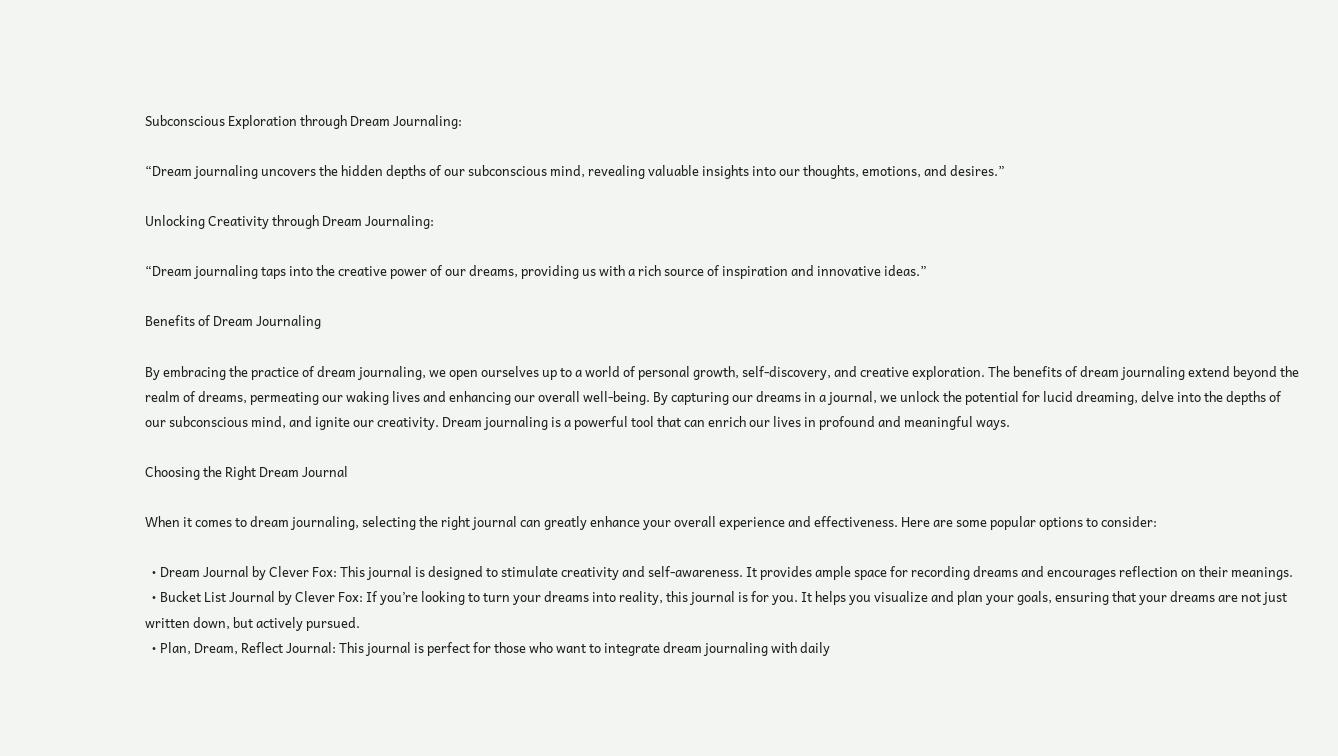Subconscious Exploration through Dream Journaling:

“Dream journaling uncovers the hidden depths of our subconscious mind, revealing valuable insights into our thoughts, emotions, and desires.”

Unlocking Creativity through Dream Journaling:

“Dream journaling taps into the creative power of our dreams, providing us with a rich source of inspiration and innovative ideas.”

Benefits of Dream Journaling

By embracing the practice of dream journaling, we open ourselves up to a world of personal growth, self-discovery, and creative exploration. The benefits of dream journaling extend beyond the realm of dreams, permeating our waking lives and enhancing our overall well-being. By capturing our dreams in a journal, we unlock the potential for lucid dreaming, delve into the depths of our subconscious mind, and ignite our creativity. Dream journaling is a powerful tool that can enrich our lives in profound and meaningful ways.

Choosing the Right Dream Journal

When it comes to dream journaling, selecting the right journal can greatly enhance your overall experience and effectiveness. Here are some popular options to consider:

  • Dream Journal by Clever Fox: This journal is designed to stimulate creativity and self-awareness. It provides ample space for recording dreams and encourages reflection on their meanings.
  • Bucket List Journal by Clever Fox: If you’re looking to turn your dreams into reality, this journal is for you. It helps you visualize and plan your goals, ensuring that your dreams are not just written down, but actively pursued.
  • Plan, Dream, Reflect Journal: This journal is perfect for those who want to integrate dream journaling with daily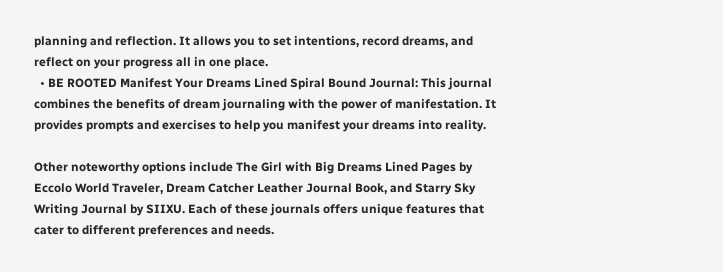planning and reflection. It allows you to set intentions, record dreams, and reflect on your progress all in one place.
  • BE ROOTED Manifest Your Dreams Lined Spiral Bound Journal: This journal combines the benefits of dream journaling with the power of manifestation. It provides prompts and exercises to help you manifest your dreams into reality.

Other noteworthy options include The Girl with Big Dreams Lined Pages by Eccolo World Traveler, Dream Catcher Leather Journal Book, and Starry Sky Writing Journal by SIIXU. Each of these journals offers unique features that cater to different preferences and needs.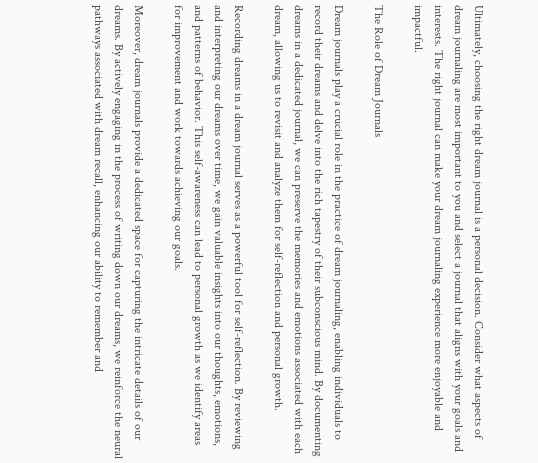Ultimately, choosing the right dream journal is a personal decision. Consider what aspects of dream journaling are most important to you and select a journal that aligns with your goals and interests. The right journal can make your dream journaling experience more enjoyable and impactful.

The Role of Dream Journals

Dream journals play a crucial role in the practice of dream journaling, enabling individuals to record their dreams and delve into the rich tapestry of their subconscious mind. By documenting dreams in a dedicated journal, we can preserve the memories and emotions associated with each dream, allowing us to revisit and analyze them for self-reflection and personal growth.

Recording dreams in a dream journal serves as a powerful tool for self-reflection. By reviewing and interpreting our dreams over time, we gain valuable insights into our thoughts, emotions, and patterns of behavior. This self-awareness can lead to personal growth as we identify areas for improvement and work towards achieving our goals.

Moreover, dream journals provide a dedicated space for capturing the intricate details of our dreams. By actively engaging in the process of writing down our dreams, we reinforce the neural pathways associated with dream recall, enhancing our ability to remember and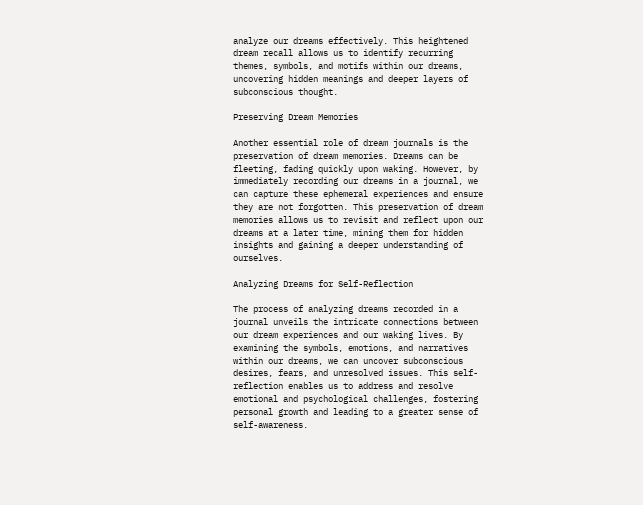analyze our dreams effectively. This heightened dream recall allows us to identify recurring themes, symbols, and motifs within our dreams, uncovering hidden meanings and deeper layers of subconscious thought.

Preserving Dream Memories

Another essential role of dream journals is the preservation of dream memories. Dreams can be fleeting, fading quickly upon waking. However, by immediately recording our dreams in a journal, we can capture these ephemeral experiences and ensure they are not forgotten. This preservation of dream memories allows us to revisit and reflect upon our dreams at a later time, mining them for hidden insights and gaining a deeper understanding of ourselves.

Analyzing Dreams for Self-Reflection

The process of analyzing dreams recorded in a journal unveils the intricate connections between our dream experiences and our waking lives. By examining the symbols, emotions, and narratives within our dreams, we can uncover subconscious desires, fears, and unresolved issues. This self-reflection enables us to address and resolve emotional and psychological challenges, fostering personal growth and leading to a greater sense of self-awareness.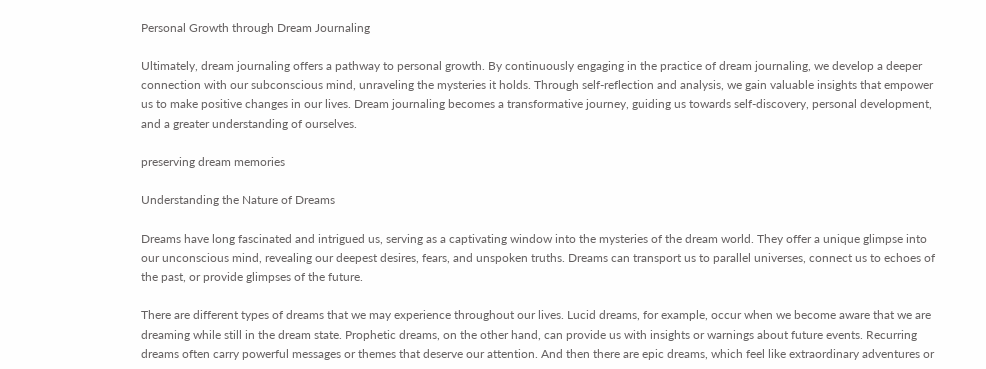Personal Growth through Dream Journaling

Ultimately, dream journaling offers a pathway to personal growth. By continuously engaging in the practice of dream journaling, we develop a deeper connection with our subconscious mind, unraveling the mysteries it holds. Through self-reflection and analysis, we gain valuable insights that empower us to make positive changes in our lives. Dream journaling becomes a transformative journey, guiding us towards self-discovery, personal development, and a greater understanding of ourselves.

preserving dream memories

Understanding the Nature of Dreams

Dreams have long fascinated and intrigued us, serving as a captivating window into the mysteries of the dream world. They offer a unique glimpse into our unconscious mind, revealing our deepest desires, fears, and unspoken truths. Dreams can transport us to parallel universes, connect us to echoes of the past, or provide glimpses of the future.

There are different types of dreams that we may experience throughout our lives. Lucid dreams, for example, occur when we become aware that we are dreaming while still in the dream state. Prophetic dreams, on the other hand, can provide us with insights or warnings about future events. Recurring dreams often carry powerful messages or themes that deserve our attention. And then there are epic dreams, which feel like extraordinary adventures or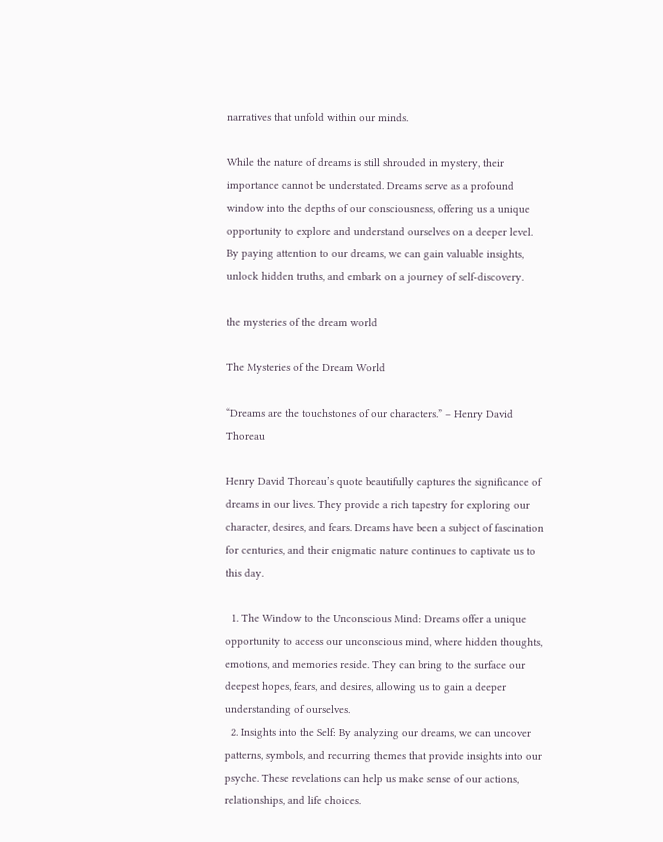narratives that unfold within our minds.

While the nature of dreams is still shrouded in mystery, their importance cannot be understated. Dreams serve as a profound window into the depths of our consciousness, offering us a unique opportunity to explore and understand ourselves on a deeper level. By paying attention to our dreams, we can gain valuable insights, unlock hidden truths, and embark on a journey of self-discovery.

the mysteries of the dream world

The Mysteries of the Dream World

“Dreams are the touchstones of our characters.” – Henry David Thoreau

Henry David Thoreau’s quote beautifully captures the significance of dreams in our lives. They provide a rich tapestry for exploring our character, desires, and fears. Dreams have been a subject of fascination for centuries, and their enigmatic nature continues to captivate us to this day.

  1. The Window to the Unconscious Mind: Dreams offer a unique opportunity to access our unconscious mind, where hidden thoughts, emotions, and memories reside. They can bring to the surface our deepest hopes, fears, and desires, allowing us to gain a deeper understanding of ourselves.
  2. Insights into the Self: By analyzing our dreams, we can uncover patterns, symbols, and recurring themes that provide insights into our psyche. These revelations can help us make sense of our actions, relationships, and life choices.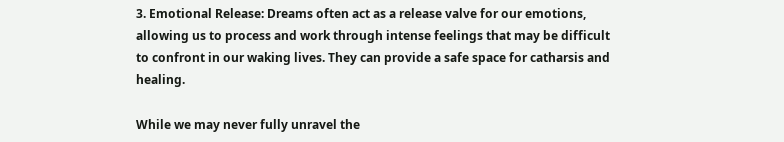3. Emotional Release: Dreams often act as a release valve for our emotions, allowing us to process and work through intense feelings that may be difficult to confront in our waking lives. They can provide a safe space for catharsis and healing.

While we may never fully unravel the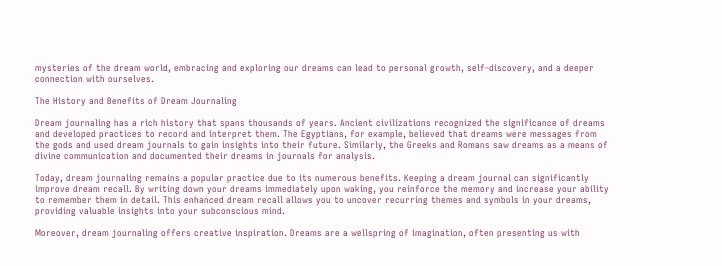mysteries of the dream world, embracing and exploring our dreams can lead to personal growth, self-discovery, and a deeper connection with ourselves.

The History and Benefits of Dream Journaling

Dream journaling has a rich history that spans thousands of years. Ancient civilizations recognized the significance of dreams and developed practices to record and interpret them. The Egyptians, for example, believed that dreams were messages from the gods and used dream journals to gain insights into their future. Similarly, the Greeks and Romans saw dreams as a means of divine communication and documented their dreams in journals for analysis.

Today, dream journaling remains a popular practice due to its numerous benefits. Keeping a dream journal can significantly improve dream recall. By writing down your dreams immediately upon waking, you reinforce the memory and increase your ability to remember them in detail. This enhanced dream recall allows you to uncover recurring themes and symbols in your dreams, providing valuable insights into your subconscious mind.

Moreover, dream journaling offers creative inspiration. Dreams are a wellspring of imagination, often presenting us with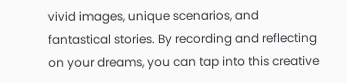vivid images, unique scenarios, and fantastical stories. By recording and reflecting on your dreams, you can tap into this creative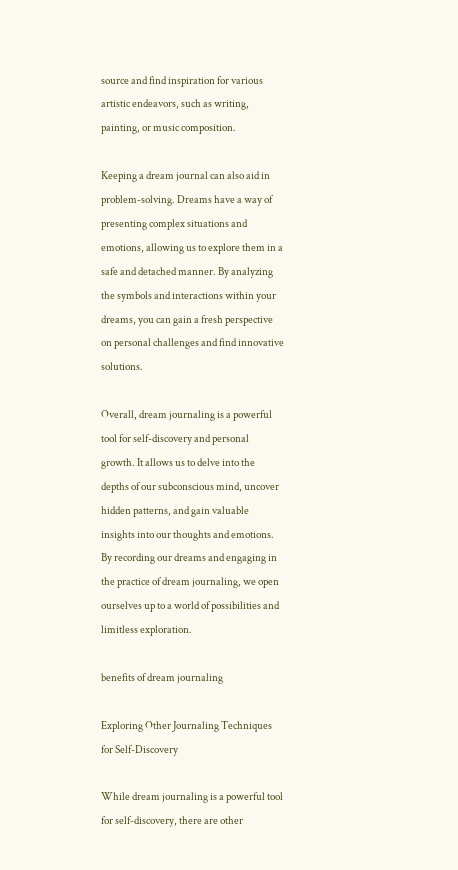source and find inspiration for various artistic endeavors, such as writing, painting, or music composition.

Keeping a dream journal can also aid in problem-solving. Dreams have a way of presenting complex situations and emotions, allowing us to explore them in a safe and detached manner. By analyzing the symbols and interactions within your dreams, you can gain a fresh perspective on personal challenges and find innovative solutions.

Overall, dream journaling is a powerful tool for self-discovery and personal growth. It allows us to delve into the depths of our subconscious mind, uncover hidden patterns, and gain valuable insights into our thoughts and emotions. By recording our dreams and engaging in the practice of dream journaling, we open ourselves up to a world of possibilities and limitless exploration.

benefits of dream journaling

Exploring Other Journaling Techniques for Self-Discovery

While dream journaling is a powerful tool for self-discovery, there are other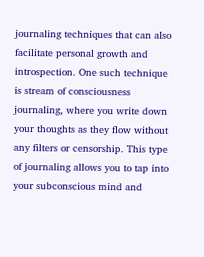journaling techniques that can also facilitate personal growth and introspection. One such technique is stream of consciousness journaling, where you write down your thoughts as they flow without any filters or censorship. This type of journaling allows you to tap into your subconscious mind and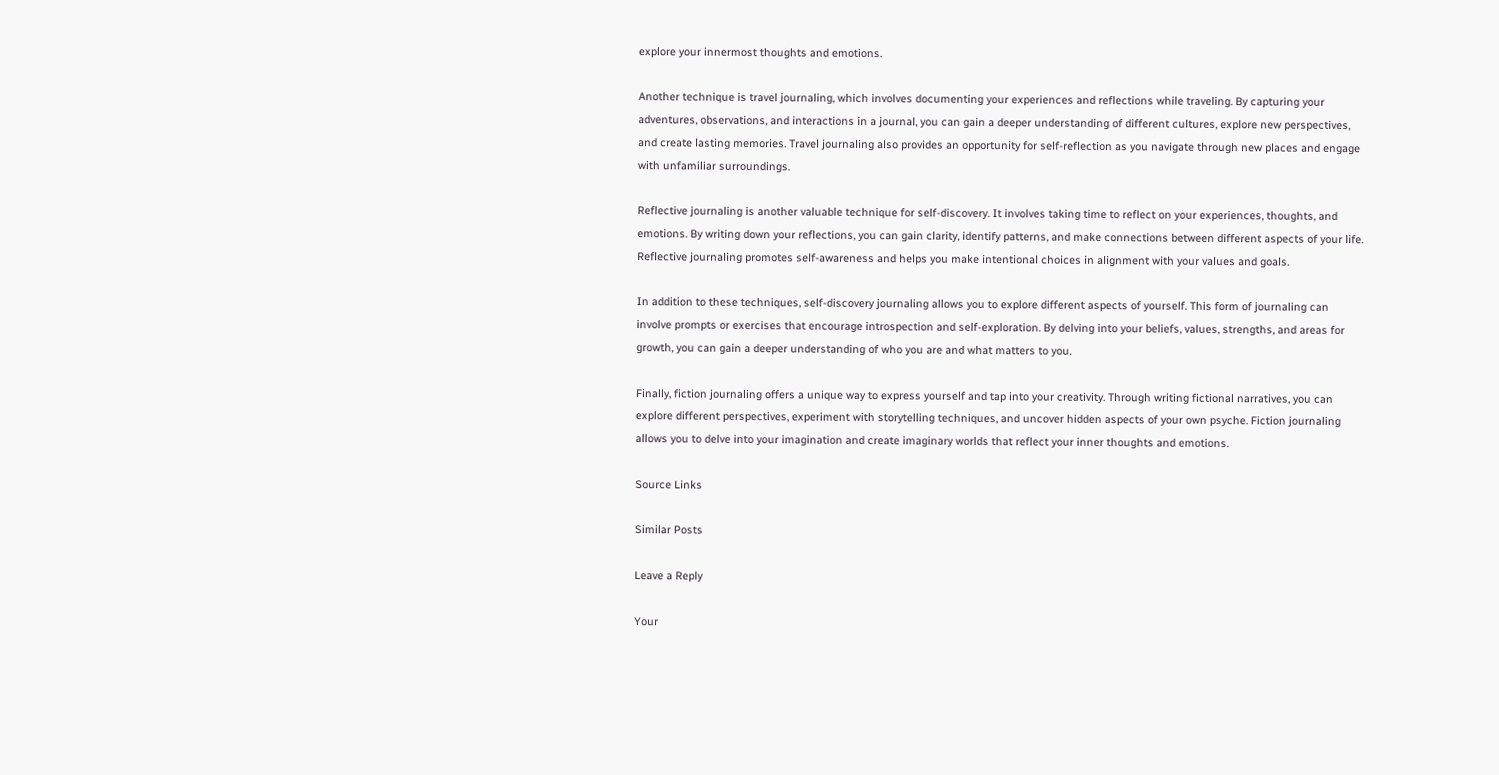explore your innermost thoughts and emotions.

Another technique is travel journaling, which involves documenting your experiences and reflections while traveling. By capturing your adventures, observations, and interactions in a journal, you can gain a deeper understanding of different cultures, explore new perspectives, and create lasting memories. Travel journaling also provides an opportunity for self-reflection as you navigate through new places and engage with unfamiliar surroundings.

Reflective journaling is another valuable technique for self-discovery. It involves taking time to reflect on your experiences, thoughts, and emotions. By writing down your reflections, you can gain clarity, identify patterns, and make connections between different aspects of your life. Reflective journaling promotes self-awareness and helps you make intentional choices in alignment with your values and goals.

In addition to these techniques, self-discovery journaling allows you to explore different aspects of yourself. This form of journaling can involve prompts or exercises that encourage introspection and self-exploration. By delving into your beliefs, values, strengths, and areas for growth, you can gain a deeper understanding of who you are and what matters to you.

Finally, fiction journaling offers a unique way to express yourself and tap into your creativity. Through writing fictional narratives, you can explore different perspectives, experiment with storytelling techniques, and uncover hidden aspects of your own psyche. Fiction journaling allows you to delve into your imagination and create imaginary worlds that reflect your inner thoughts and emotions.

Source Links

Similar Posts

Leave a Reply

Your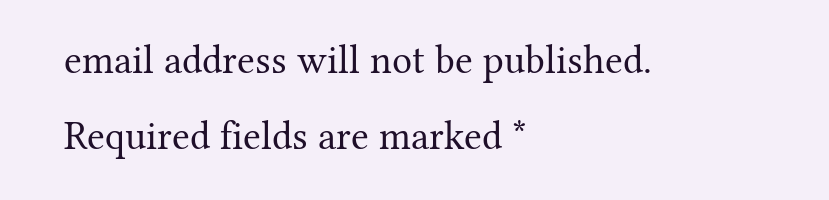email address will not be published. Required fields are marked *